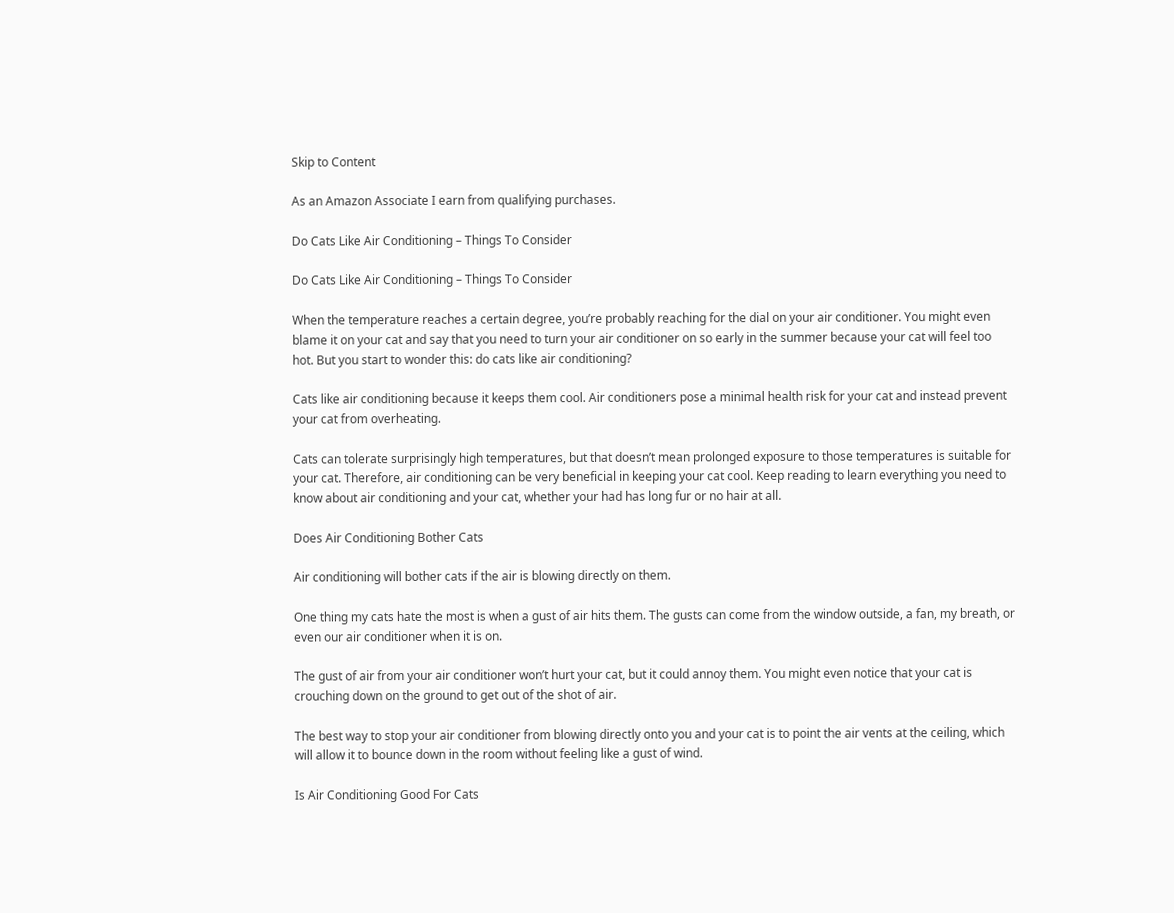Skip to Content

As an Amazon Associate I earn from qualifying purchases.

Do Cats Like Air Conditioning – Things To Consider

Do Cats Like Air Conditioning – Things To Consider

When the temperature reaches a certain degree, you’re probably reaching for the dial on your air conditioner. You might even blame it on your cat and say that you need to turn your air conditioner on so early in the summer because your cat will feel too hot. But you start to wonder this: do cats like air conditioning?

Cats like air conditioning because it keeps them cool. Air conditioners pose a minimal health risk for your cat and instead prevent your cat from overheating.

Cats can tolerate surprisingly high temperatures, but that doesn’t mean prolonged exposure to those temperatures is suitable for your cat. Therefore, air conditioning can be very beneficial in keeping your cat cool. Keep reading to learn everything you need to know about air conditioning and your cat, whether your had has long fur or no hair at all.

Does Air Conditioning Bother Cats

Air conditioning will bother cats if the air is blowing directly on them.

One thing my cats hate the most is when a gust of air hits them. The gusts can come from the window outside, a fan, my breath, or even our air conditioner when it is on.

The gust of air from your air conditioner won’t hurt your cat, but it could annoy them. You might even notice that your cat is crouching down on the ground to get out of the shot of air.

The best way to stop your air conditioner from blowing directly onto you and your cat is to point the air vents at the ceiling, which will allow it to bounce down in the room without feeling like a gust of wind.

Is Air Conditioning Good For Cats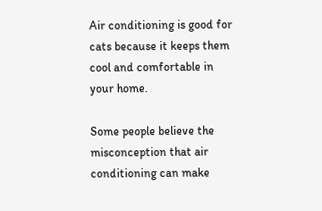Air conditioning is good for cats because it keeps them cool and comfortable in your home.

Some people believe the misconception that air conditioning can make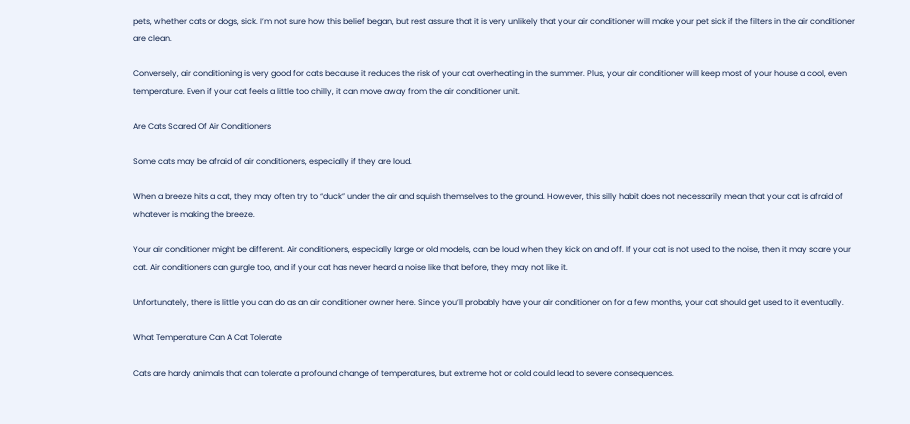pets, whether cats or dogs, sick. I’m not sure how this belief began, but rest assure that it is very unlikely that your air conditioner will make your pet sick if the filters in the air conditioner are clean.

Conversely, air conditioning is very good for cats because it reduces the risk of your cat overheating in the summer. Plus, your air conditioner will keep most of your house a cool, even temperature. Even if your cat feels a little too chilly, it can move away from the air conditioner unit.

Are Cats Scared Of Air Conditioners

Some cats may be afraid of air conditioners, especially if they are loud.

When a breeze hits a cat, they may often try to “duck” under the air and squish themselves to the ground. However, this silly habit does not necessarily mean that your cat is afraid of whatever is making the breeze.

Your air conditioner might be different. Air conditioners, especially large or old models, can be loud when they kick on and off. If your cat is not used to the noise, then it may scare your cat. Air conditioners can gurgle too, and if your cat has never heard a noise like that before, they may not like it.

Unfortunately, there is little you can do as an air conditioner owner here. Since you’ll probably have your air conditioner on for a few months, your cat should get used to it eventually.

What Temperature Can A Cat Tolerate

Cats are hardy animals that can tolerate a profound change of temperatures, but extreme hot or cold could lead to severe consequences.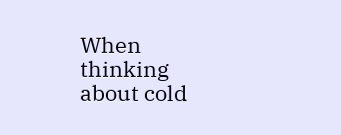When thinking about cold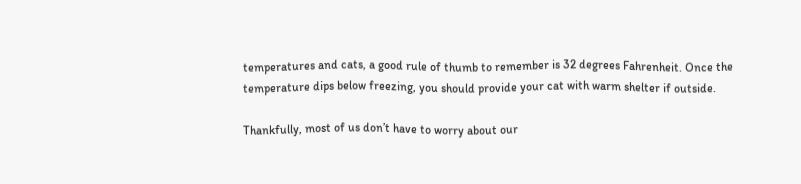temperatures and cats, a good rule of thumb to remember is 32 degrees Fahrenheit. Once the temperature dips below freezing, you should provide your cat with warm shelter if outside.

Thankfully, most of us don’t have to worry about our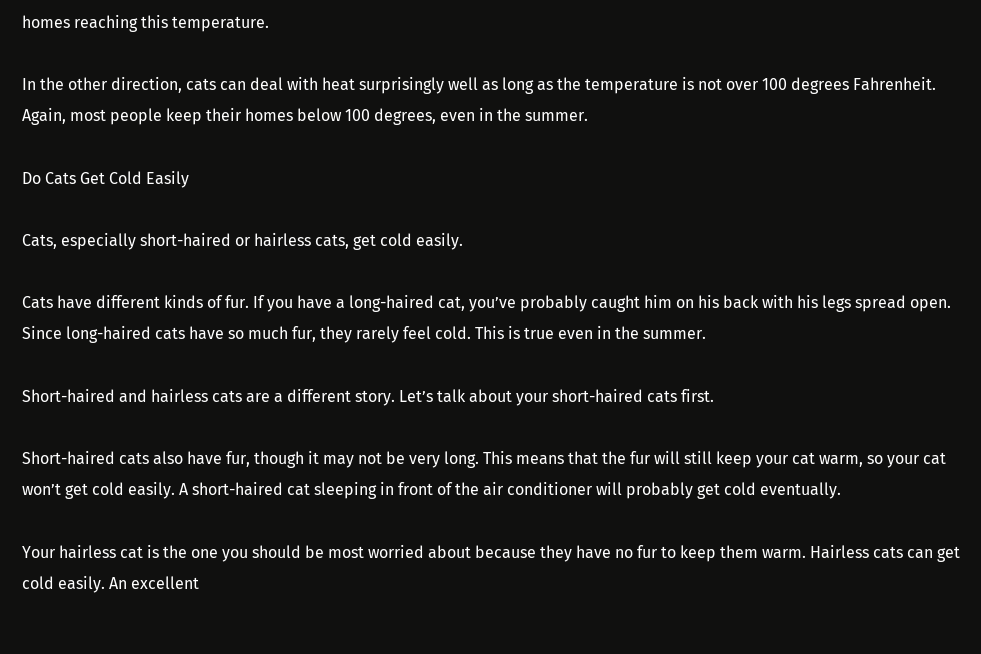homes reaching this temperature.

In the other direction, cats can deal with heat surprisingly well as long as the temperature is not over 100 degrees Fahrenheit. Again, most people keep their homes below 100 degrees, even in the summer.

Do Cats Get Cold Easily

Cats, especially short-haired or hairless cats, get cold easily.

Cats have different kinds of fur. If you have a long-haired cat, you’ve probably caught him on his back with his legs spread open. Since long-haired cats have so much fur, they rarely feel cold. This is true even in the summer.

Short-haired and hairless cats are a different story. Let’s talk about your short-haired cats first.

Short-haired cats also have fur, though it may not be very long. This means that the fur will still keep your cat warm, so your cat won’t get cold easily. A short-haired cat sleeping in front of the air conditioner will probably get cold eventually.

Your hairless cat is the one you should be most worried about because they have no fur to keep them warm. Hairless cats can get cold easily. An excellent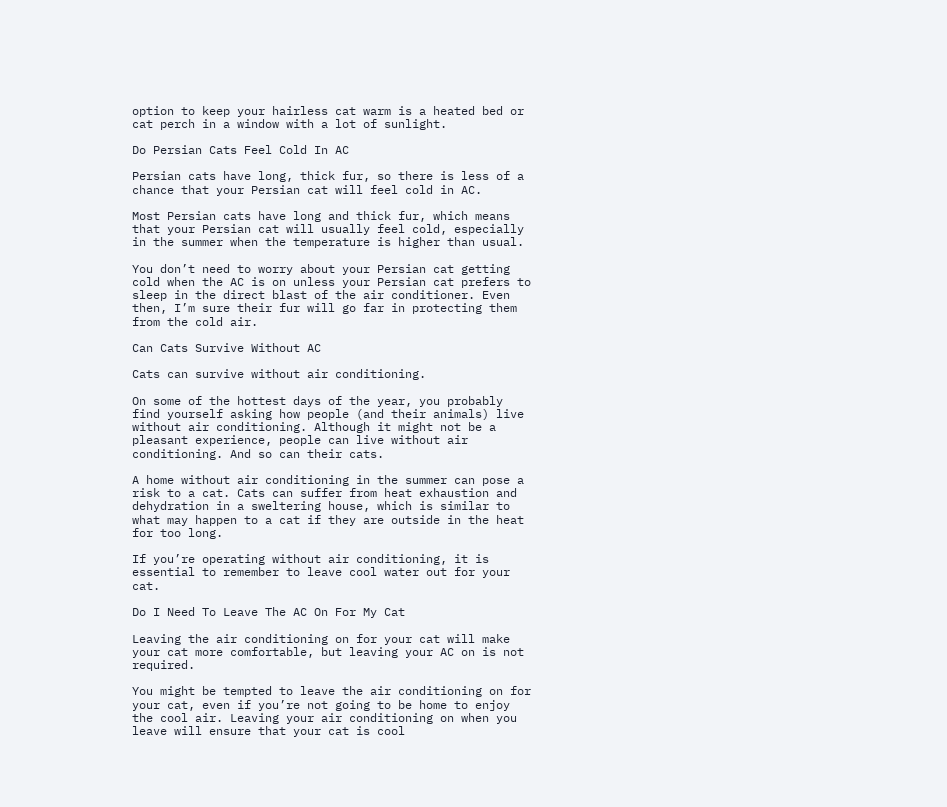option to keep your hairless cat warm is a heated bed or cat perch in a window with a lot of sunlight.

Do Persian Cats Feel Cold In AC

Persian cats have long, thick fur, so there is less of a chance that your Persian cat will feel cold in AC.

Most Persian cats have long and thick fur, which means that your Persian cat will usually feel cold, especially in the summer when the temperature is higher than usual.

You don’t need to worry about your Persian cat getting cold when the AC is on unless your Persian cat prefers to sleep in the direct blast of the air conditioner. Even then, I’m sure their fur will go far in protecting them from the cold air.

Can Cats Survive Without AC

Cats can survive without air conditioning.

On some of the hottest days of the year, you probably find yourself asking how people (and their animals) live without air conditioning. Although it might not be a pleasant experience, people can live without air conditioning. And so can their cats.

A home without air conditioning in the summer can pose a risk to a cat. Cats can suffer from heat exhaustion and dehydration in a sweltering house, which is similar to what may happen to a cat if they are outside in the heat for too long.

If you’re operating without air conditioning, it is essential to remember to leave cool water out for your cat.

Do I Need To Leave The AC On For My Cat

Leaving the air conditioning on for your cat will make your cat more comfortable, but leaving your AC on is not required.

You might be tempted to leave the air conditioning on for your cat, even if you’re not going to be home to enjoy the cool air. Leaving your air conditioning on when you leave will ensure that your cat is cool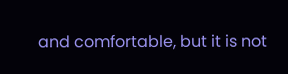and comfortable, but it is not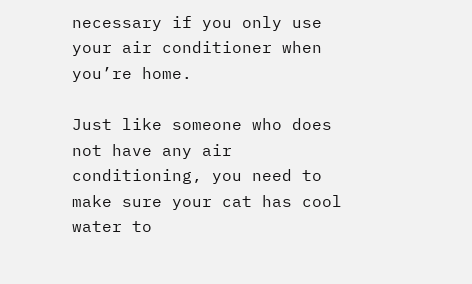necessary if you only use your air conditioner when you’re home.

Just like someone who does not have any air conditioning, you need to make sure your cat has cool water to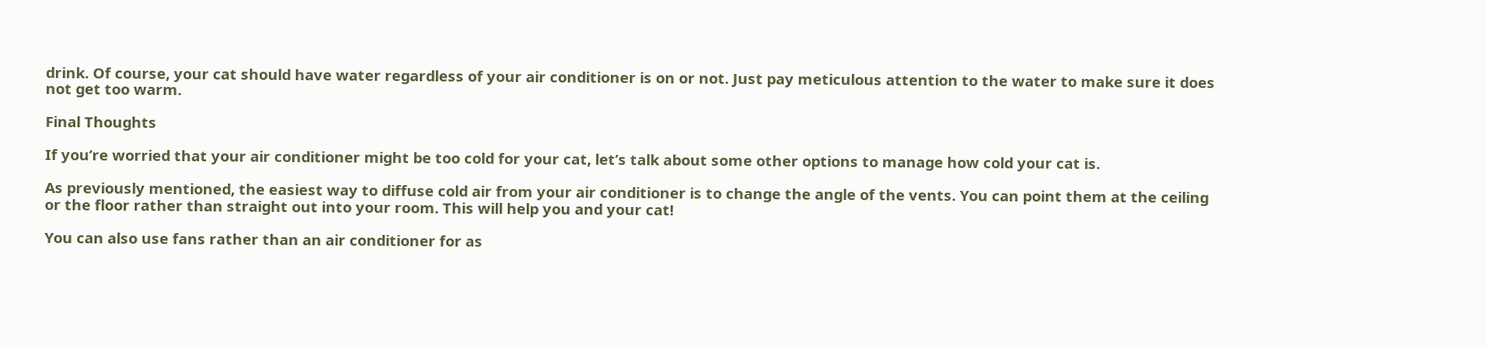drink. Of course, your cat should have water regardless of your air conditioner is on or not. Just pay meticulous attention to the water to make sure it does not get too warm.

Final Thoughts

If you’re worried that your air conditioner might be too cold for your cat, let’s talk about some other options to manage how cold your cat is.

As previously mentioned, the easiest way to diffuse cold air from your air conditioner is to change the angle of the vents. You can point them at the ceiling or the floor rather than straight out into your room. This will help you and your cat!

You can also use fans rather than an air conditioner for as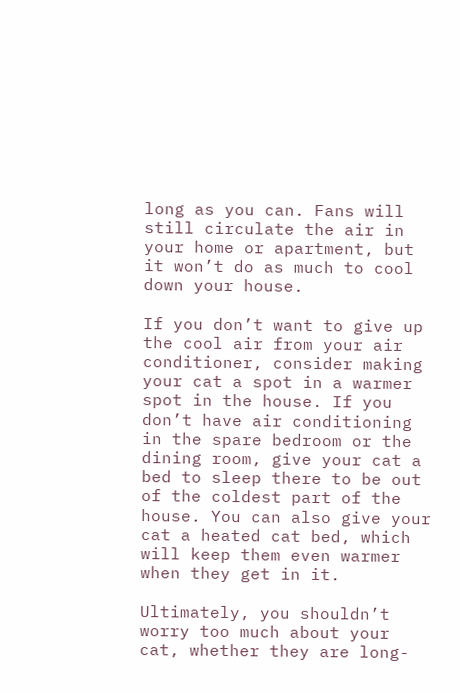long as you can. Fans will still circulate the air in your home or apartment, but it won’t do as much to cool down your house.

If you don’t want to give up the cool air from your air conditioner, consider making your cat a spot in a warmer spot in the house. If you don’t have air conditioning in the spare bedroom or the dining room, give your cat a bed to sleep there to be out of the coldest part of the house. You can also give your cat a heated cat bed, which will keep them even warmer when they get in it.

Ultimately, you shouldn’t worry too much about your cat, whether they are long-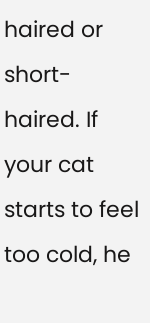haired or short-haired. If your cat starts to feel too cold, he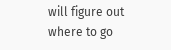will figure out where to go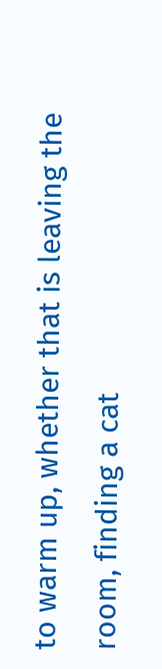to warm up, whether that is leaving the room, finding a cat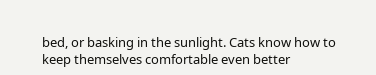bed, or basking in the sunlight. Cats know how to keep themselves comfortable even better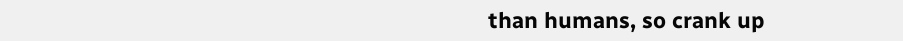than humans, so crank up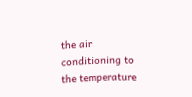the air conditioning to the temperature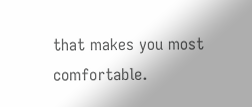that makes you most comfortable.